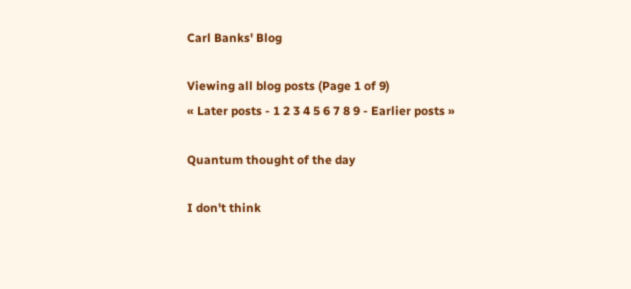Carl Banks' Blog

Viewing all blog posts (Page 1 of 9)
« Later posts - 1 2 3 4 5 6 7 8 9 - Earlier posts »

Quantum thought of the day

I don't think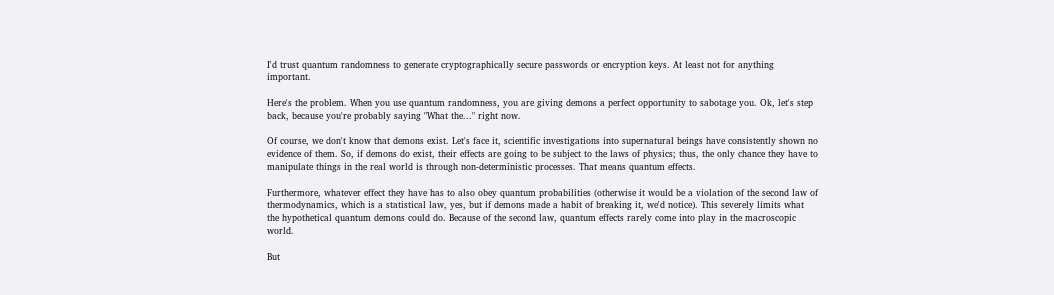I'd trust quantum randomness to generate cryptographically secure passwords or encryption keys. At least not for anything important.

Here's the problem. When you use quantum randomness, you are giving demons a perfect opportunity to sabotage you. Ok, let's step back, because you're probably saying "What the..." right now.

Of course, we don't know that demons exist. Let's face it, scientific investigations into supernatural beings have consistently shown no evidence of them. So, if demons do exist, their effects are going to be subject to the laws of physics; thus, the only chance they have to manipulate things in the real world is through non-deterministic processes. That means quantum effects.

Furthermore, whatever effect they have has to also obey quantum probabilities (otherwise it would be a violation of the second law of thermodynamics, which is a statistical law, yes, but if demons made a habit of breaking it, we'd notice). This severely limits what the hypothetical quantum demons could do. Because of the second law, quantum effects rarely come into play in the macroscopic world.

But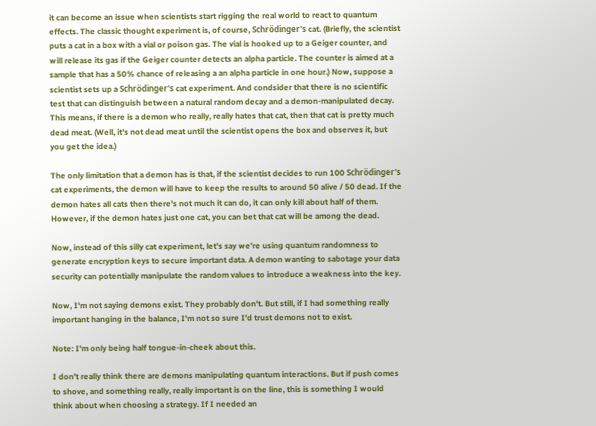it can become an issue when scientists start rigging the real world to react to quantum effects. The classic thought experiment is, of course, Schrödinger's cat. (Briefly, the scientist puts a cat in a box with a vial or poison gas. The vial is hooked up to a Geiger counter, and will release its gas if the Geiger counter detects an alpha particle. The counter is aimed at a sample that has a 50% chance of releasing a an alpha particle in one hour.) Now, suppose a scientist sets up a Schrödinger's cat experiment. And condsider that there is no scientific test that can distinguish between a natural random decay and a demon-manipulated decay. This means, if there is a demon who really, really hates that cat, then that cat is pretty much dead meat. (Well, it's not dead meat until the scientist opens the box and observes it, but you get the idea.)

The only limitation that a demon has is that, if the scientist decides to run 100 Schrödinger's cat experiments, the demon will have to keep the results to around 50 alive / 50 dead. If the demon hates all cats then there's not much it can do, it can only kill about half of them. However, if the demon hates just one cat, you can bet that cat will be among the dead.

Now, instead of this silly cat experiment, let's say we're using quantum randomness to generate encryption keys to secure important data. A demon wanting to sabotage your data security can potentially manipulate the random values to introduce a weakness into the key.

Now, I'm not saying demons exist. They probably don't. But still, if I had something really important hanging in the balance, I'm not so sure I'd trust demons not to exist.

Note: I'm only being half tongue-in-cheek about this.

I don't really think there are demons manipulating quantum interactions. But if push comes to shove, and something really, really important is on the line, this is something I would think about when choosing a strategy. If I needed an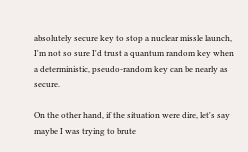absolutely secure key to stop a nuclear missle launch, I'm not so sure I'd trust a quantum random key when a deterministic, pseudo-random key can be nearly as secure.

On the other hand, if the situation were dire, let's say maybe I was trying to brute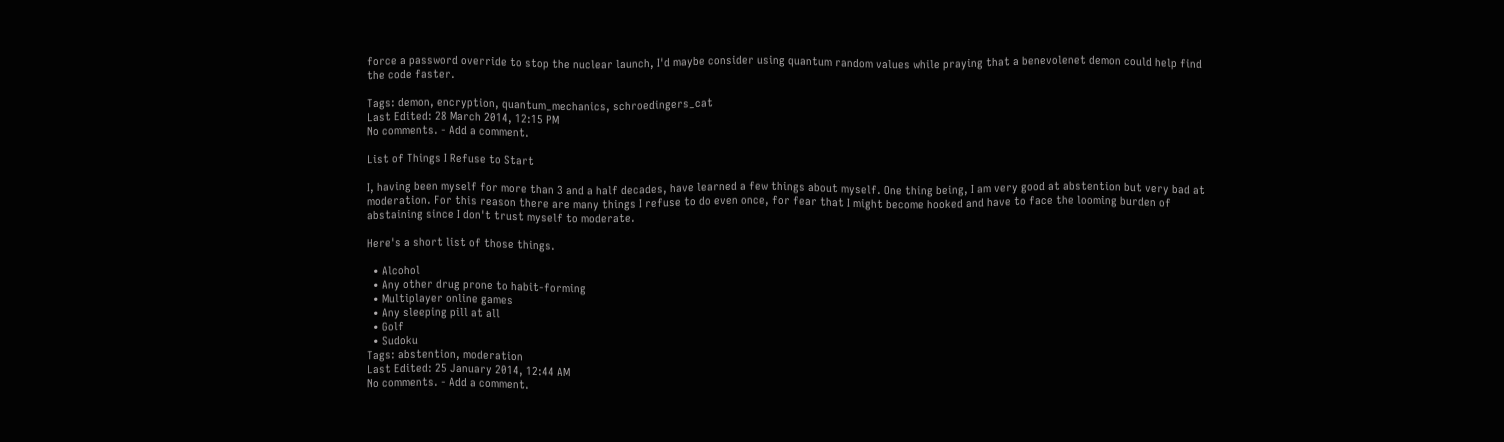force a password override to stop the nuclear launch, I'd maybe consider using quantum random values while praying that a benevolenet demon could help find the code faster.

Tags: demon, encryption, quantum_mechanics, schroedingers_cat
Last Edited: 28 March 2014, 12:15 PM
No comments. - Add a comment.

List of Things I Refuse to Start

I, having been myself for more than 3 and a half decades, have learned a few things about myself. One thing being, I am very good at abstention but very bad at moderation. For this reason there are many things I refuse to do even once, for fear that I might become hooked and have to face the looming burden of abstaining since I don't trust myself to moderate.

Here's a short list of those things.

  • Alcohol
  • Any other drug prone to habit-forming
  • Multiplayer online games
  • Any sleeping pill at all
  • Golf
  • Sudoku
Tags: abstention, moderation
Last Edited: 25 January 2014, 12:44 AM
No comments. - Add a comment.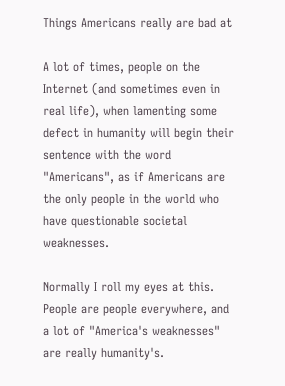Things Americans really are bad at

A lot of times, people on the Internet (and sometimes even in real life), when lamenting some defect in humanity will begin their sentence with the word "Americans", as if Americans are the only people in the world who have questionable societal weaknesses.

Normally I roll my eyes at this. People are people everywhere, and a lot of "America's weaknesses" are really humanity's.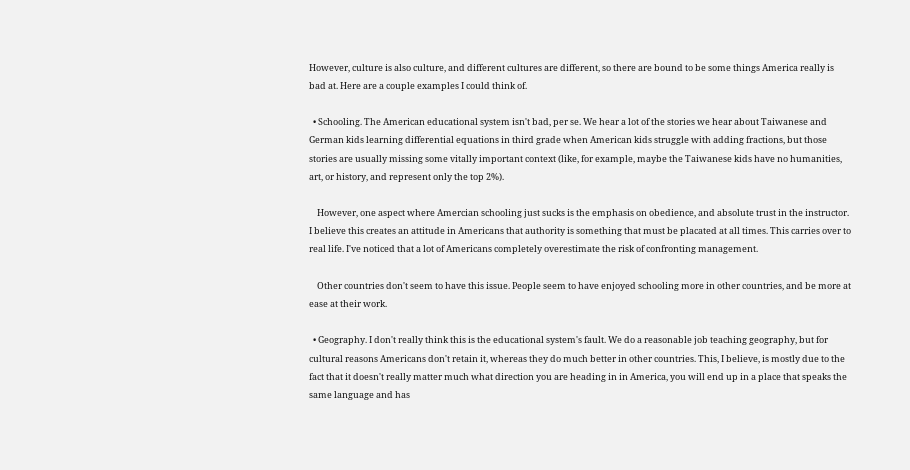However, culture is also culture, and different cultures are different, so there are bound to be some things America really is bad at. Here are a couple examples I could think of.

  • Schooling. The American educational system isn't bad, per se. We hear a lot of the stories we hear about Taiwanese and German kids learning differential equations in third grade when American kids struggle with adding fractions, but those stories are usually missing some vitally important context (like, for example, maybe the Taiwanese kids have no humanities, art, or history, and represent only the top 2%).

    However, one aspect where Amercian schooling just sucks is the emphasis on obedience, and absolute trust in the instructor. I believe this creates an attitude in Americans that authority is something that must be placated at all times. This carries over to real life. I've noticed that a lot of Americans completely overestimate the risk of confronting management.

    Other countries don't seem to have this issue. People seem to have enjoyed schooling more in other countries, and be more at ease at their work.

  • Geography. I don't really think this is the educational system's fault. We do a reasonable job teaching geography, but for cultural reasons Americans don't retain it, whereas they do much better in other countries. This, I believe, is mostly due to the fact that it doesn't really matter much what direction you are heading in in America, you will end up in a place that speaks the same language and has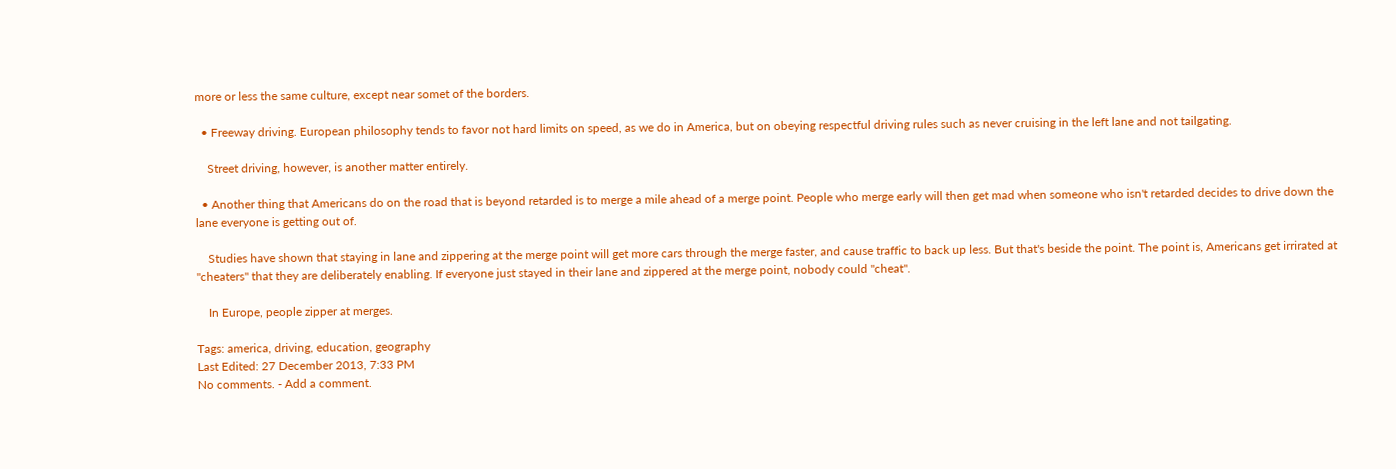more or less the same culture, except near somet of the borders.

  • Freeway driving. European philosophy tends to favor not hard limits on speed, as we do in America, but on obeying respectful driving rules such as never cruising in the left lane and not tailgating.

    Street driving, however, is another matter entirely.

  • Another thing that Americans do on the road that is beyond retarded is to merge a mile ahead of a merge point. People who merge early will then get mad when someone who isn't retarded decides to drive down the lane everyone is getting out of.

    Studies have shown that staying in lane and zippering at the merge point will get more cars through the merge faster, and cause traffic to back up less. But that's beside the point. The point is, Americans get irrirated at "cheaters" that they are deliberately enabling. If everyone just stayed in their lane and zippered at the merge point, nobody could "cheat".

    In Europe, people zipper at merges.

Tags: america, driving, education, geography
Last Edited: 27 December 2013, 7:33 PM
No comments. - Add a comment.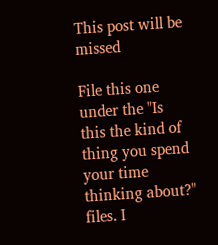This post will be missed

File this one under the "Is this the kind of thing you spend your time thinking about?" files. I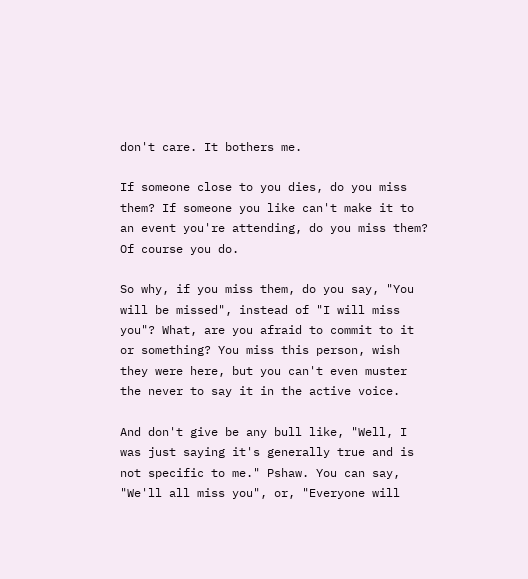don't care. It bothers me.

If someone close to you dies, do you miss them? If someone you like can't make it to an event you're attending, do you miss them? Of course you do.

So why, if you miss them, do you say, "You will be missed", instead of "I will miss you"? What, are you afraid to commit to it or something? You miss this person, wish they were here, but you can't even muster the never to say it in the active voice.

And don't give be any bull like, "Well, I was just saying it's generally true and is not specific to me." Pshaw. You can say, "We'll all miss you", or, "Everyone will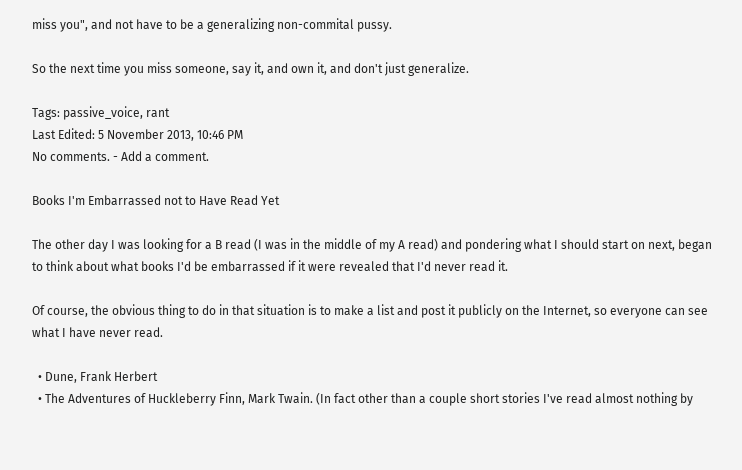miss you", and not have to be a generalizing non-commital pussy.

So the next time you miss someone, say it, and own it, and don't just generalize.

Tags: passive_voice, rant
Last Edited: 5 November 2013, 10:46 PM
No comments. - Add a comment.

Books I'm Embarrassed not to Have Read Yet

The other day I was looking for a B read (I was in the middle of my A read) and pondering what I should start on next, began to think about what books I'd be embarrassed if it were revealed that I'd never read it.

Of course, the obvious thing to do in that situation is to make a list and post it publicly on the Internet, so everyone can see what I have never read.

  • Dune, Frank Herbert
  • The Adventures of Huckleberry Finn, Mark Twain. (In fact other than a couple short stories I've read almost nothing by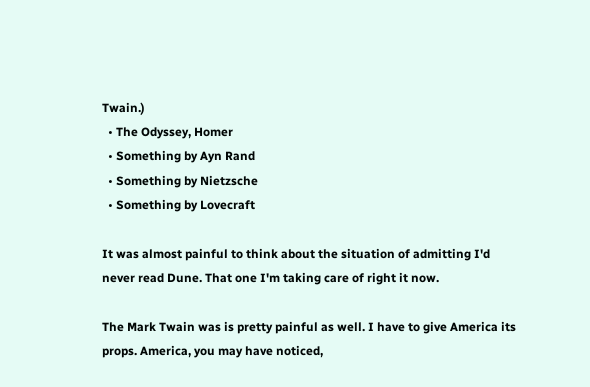Twain.)
  • The Odyssey, Homer
  • Something by Ayn Rand
  • Something by Nietzsche
  • Something by Lovecraft

It was almost painful to think about the situation of admitting I'd never read Dune. That one I'm taking care of right it now.

The Mark Twain was is pretty painful as well. I have to give America its props. America, you may have noticed,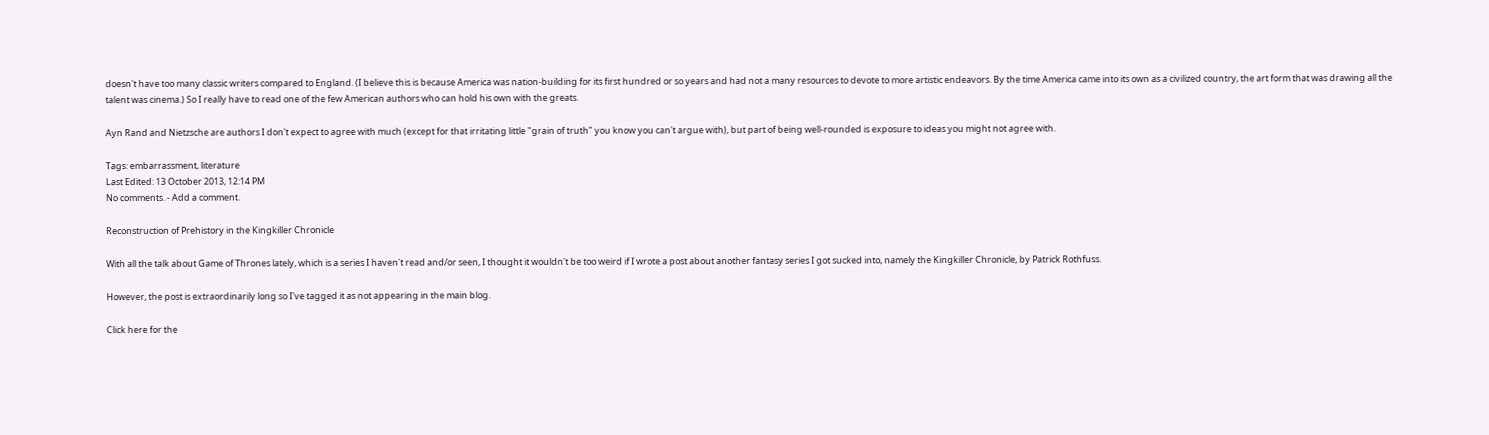doesn't have too many classic writers compared to England. (I believe this is because America was nation-building for its first hundred or so years and had not a many resources to devote to more artistic endeavors. By the time America came into its own as a civilized country, the art form that was drawing all the talent was cinema.) So I really have to read one of the few American authors who can hold his own with the greats.

Ayn Rand and Nietzsche are authors I don't expect to agree with much (except for that irritating little "grain of truth" you know you can't argue with), but part of being well-rounded is exposure to ideas you might not agree with.

Tags: embarrassment, literature
Last Edited: 13 October 2013, 12:14 PM
No comments. - Add a comment.

Reconstruction of Prehistory in the Kingkiller Chronicle

With all the talk about Game of Thrones lately, which is a series I haven't read and/or seen, I thought it wouldn't be too weird if I wrote a post about another fantasy series I got sucked into, namely the Kingkiller Chronicle, by Patrick Rothfuss.

However, the post is extraordinarily long so I've tagged it as not appearing in the main blog.

Click here for the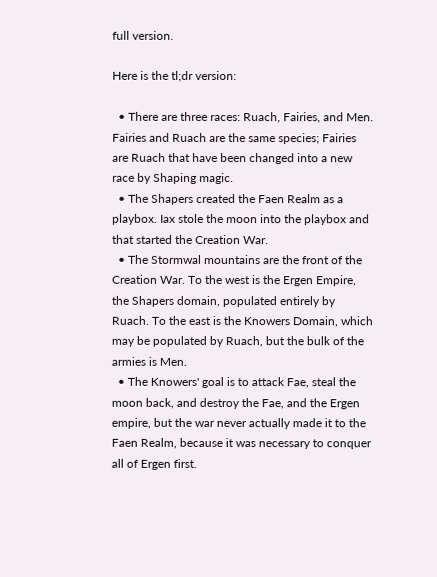full version.

Here is the tl;dr version:

  • There are three races: Ruach, Fairies, and Men. Fairies and Ruach are the same species; Fairies are Ruach that have been changed into a new race by Shaping magic.
  • The Shapers created the Faen Realm as a playbox. Iax stole the moon into the playbox and that started the Creation War.
  • The Stormwal mountains are the front of the Creation War. To the west is the Ergen Empire, the Shapers domain, populated entirely by Ruach. To the east is the Knowers Domain, which may be populated by Ruach, but the bulk of the armies is Men.
  • The Knowers' goal is to attack Fae, steal the moon back, and destroy the Fae, and the Ergen empire, but the war never actually made it to the Faen Realm, because it was necessary to conquer all of Ergen first.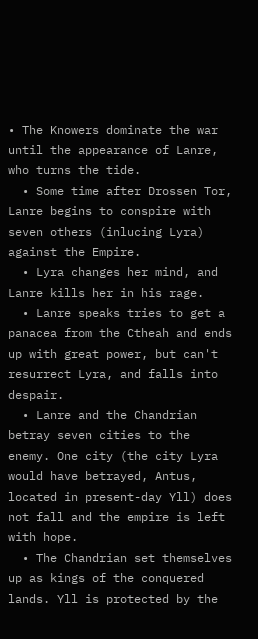• The Knowers dominate the war until the appearance of Lanre, who turns the tide.
  • Some time after Drossen Tor, Lanre begins to conspire with seven others (inlucing Lyra) against the Empire.
  • Lyra changes her mind, and Lanre kills her in his rage.
  • Lanre speaks tries to get a panacea from the Ctheah and ends up with great power, but can't resurrect Lyra, and falls into despair.
  • Lanre and the Chandrian betray seven cities to the enemy. One city (the city Lyra would have betrayed, Antus, located in present-day Yll) does not fall and the empire is left with hope.
  • The Chandrian set themselves up as kings of the conquered lands. Yll is protected by the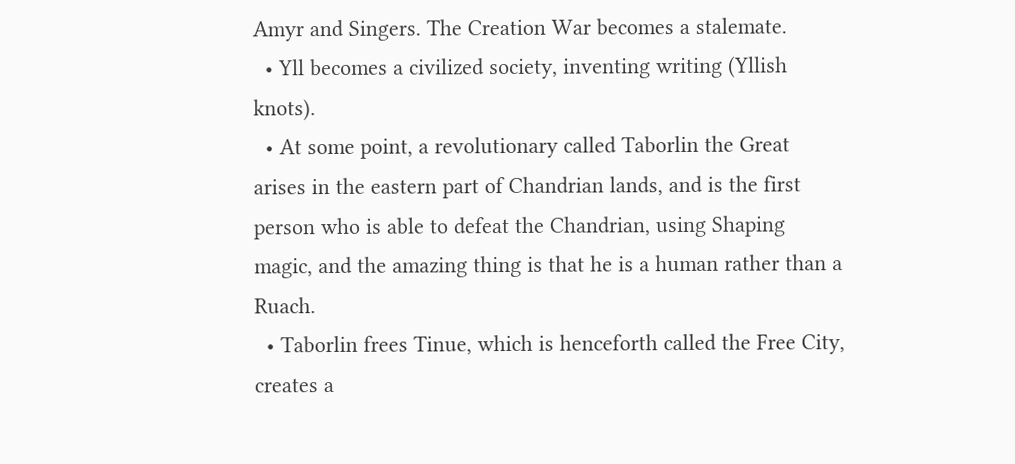Amyr and Singers. The Creation War becomes a stalemate.
  • Yll becomes a civilized society, inventing writing (Yllish knots).
  • At some point, a revolutionary called Taborlin the Great arises in the eastern part of Chandrian lands, and is the first person who is able to defeat the Chandrian, using Shaping magic, and the amazing thing is that he is a human rather than a Ruach.
  • Taborlin frees Tinue, which is henceforth called the Free City, creates a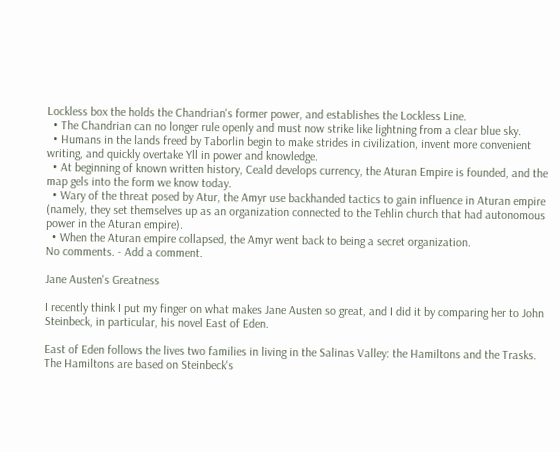Lockless box the holds the Chandrian's former power, and establishes the Lockless Line.
  • The Chandrian can no longer rule openly and must now strike like lightning from a clear blue sky.
  • Humans in the lands freed by Taborlin begin to make strides in civilization, invent more convenient writing, and quickly overtake Yll in power and knowledge.
  • At beginning of known written history, Ceald develops currency, the Aturan Empire is founded, and the map gels into the form we know today.
  • Wary of the threat posed by Atur, the Amyr use backhanded tactics to gain influence in Aturan empire (namely, they set themselves up as an organization connected to the Tehlin church that had autonomous power in the Aturan empire).
  • When the Aturan empire collapsed, the Amyr went back to being a secret organization.
No comments. - Add a comment.

Jane Austen's Greatness

I recently think I put my finger on what makes Jane Austen so great, and I did it by comparing her to John Steinbeck, in particular, his novel East of Eden.

East of Eden follows the lives two families in living in the Salinas Valley: the Hamiltons and the Trasks. The Hamiltons are based on Steinbeck's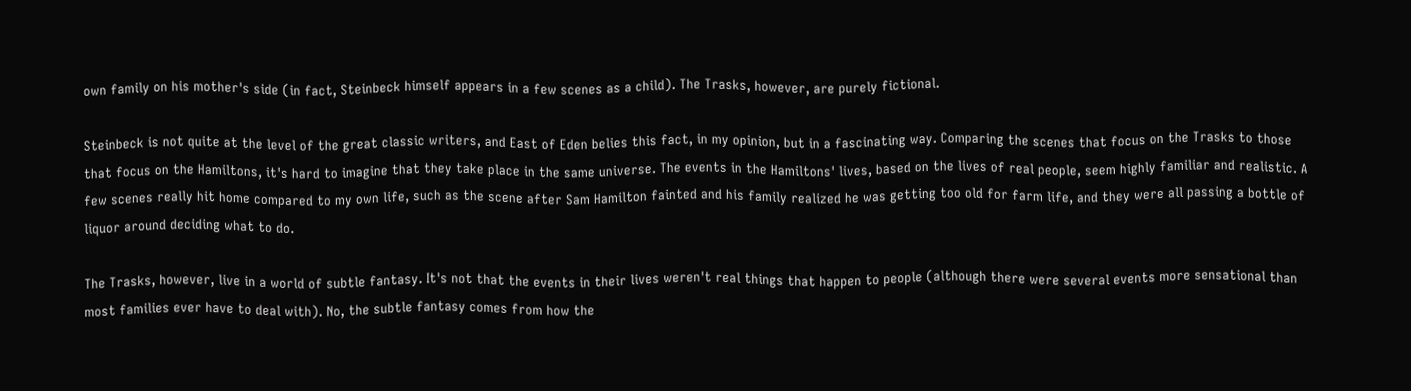own family on his mother's side (in fact, Steinbeck himself appears in a few scenes as a child). The Trasks, however, are purely fictional.

Steinbeck is not quite at the level of the great classic writers, and East of Eden belies this fact, in my opinion, but in a fascinating way. Comparing the scenes that focus on the Trasks to those that focus on the Hamiltons, it's hard to imagine that they take place in the same universe. The events in the Hamiltons' lives, based on the lives of real people, seem highly familiar and realistic. A few scenes really hit home compared to my own life, such as the scene after Sam Hamilton fainted and his family realized he was getting too old for farm life, and they were all passing a bottle of liquor around deciding what to do.

The Trasks, however, live in a world of subtle fantasy. It's not that the events in their lives weren't real things that happen to people (although there were several events more sensational than most families ever have to deal with). No, the subtle fantasy comes from how the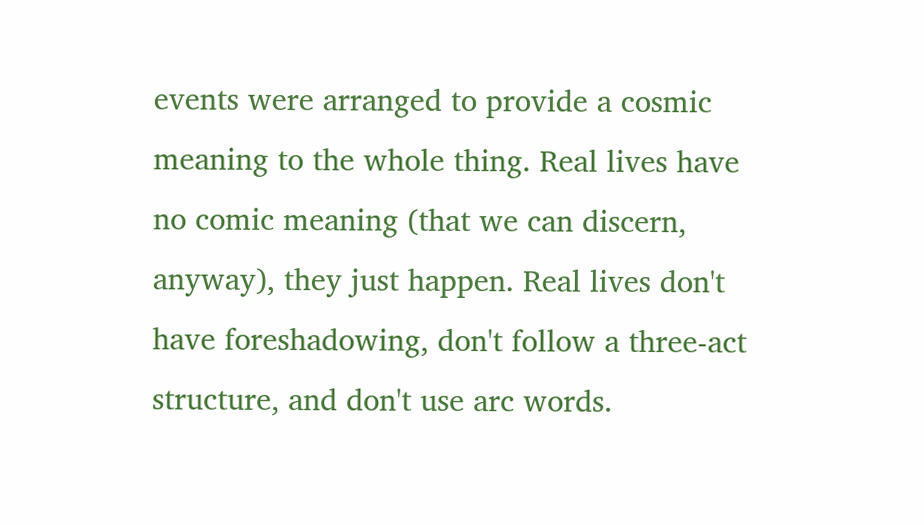events were arranged to provide a cosmic meaning to the whole thing. Real lives have no comic meaning (that we can discern, anyway), they just happen. Real lives don't have foreshadowing, don't follow a three-act structure, and don't use arc words.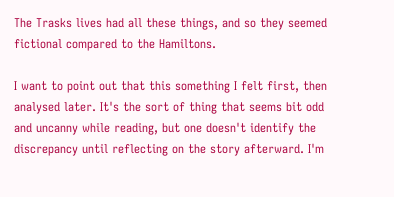The Trasks lives had all these things, and so they seemed fictional compared to the Hamiltons.

I want to point out that this something I felt first, then analysed later. It's the sort of thing that seems bit odd and uncanny while reading, but one doesn't identify the discrepancy until reflecting on the story afterward. I'm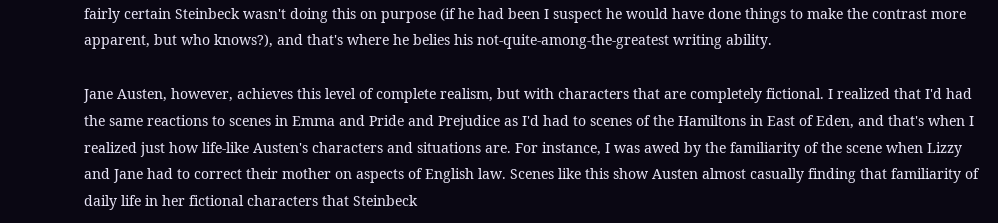fairly certain Steinbeck wasn't doing this on purpose (if he had been I suspect he would have done things to make the contrast more apparent, but who knows?), and that's where he belies his not-quite-among-the-greatest writing ability.

Jane Austen, however, achieves this level of complete realism, but with characters that are completely fictional. I realized that I'd had the same reactions to scenes in Emma and Pride and Prejudice as I'd had to scenes of the Hamiltons in East of Eden, and that's when I realized just how life-like Austen's characters and situations are. For instance, I was awed by the familiarity of the scene when Lizzy and Jane had to correct their mother on aspects of English law. Scenes like this show Austen almost casually finding that familiarity of daily life in her fictional characters that Steinbeck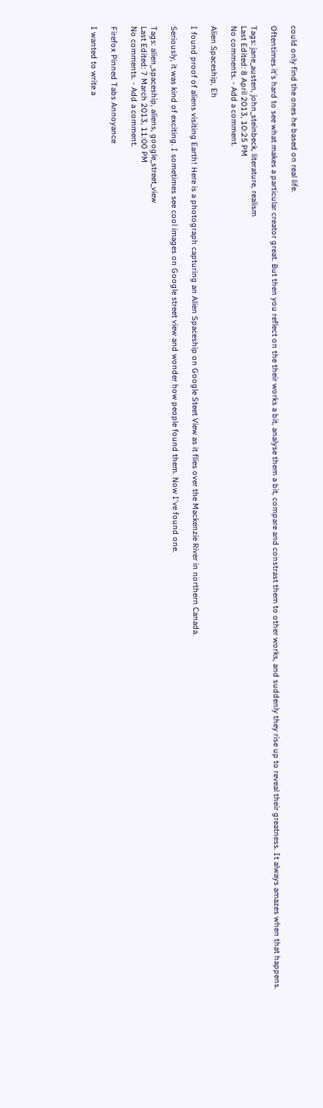could only find the ones he based on real life.

Oftentimes it's hard to see what makes a particular creator great. But then you reflect on the their works a bit, analyse them a bit, compare and constrast them to other works, and suddenly they rise up to reveal their greatness. It always amazes when that happens.

Tags: jane_austen, john_steinbeck, literature, realism
Last Edited: 8 April 2013, 10:25 PM
No comments. - Add a comment.

Alien Spaceship, Eh

I found proof of aliens visiting Earth! Here is a photograph capturing an Alien Spaceship on Google Steet View as it flies over the Mackenzie River in northern Canada.

Seriously, it was kind of exciting. I sometimes see cool images on Google street view and wonder how people found them. Now I've found one.

Tags: alien_spaceship, aliens, google_street_view
Last Edited: 7 March 2013, 11:00 PM
No comments. - Add a comment.

Firefox Pinned Tabs Annoyance

I wanted to write a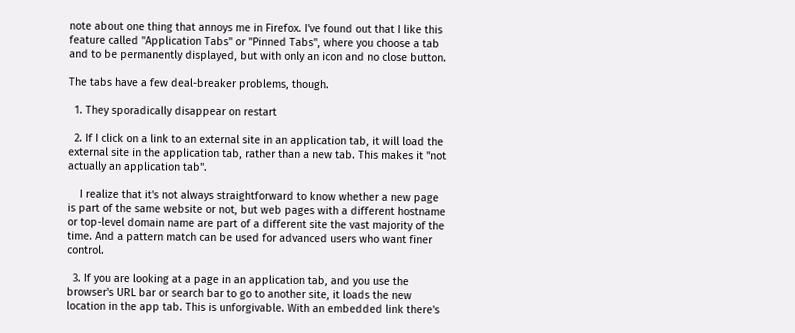note about one thing that annoys me in Firefox. I've found out that I like this feature called "Application Tabs" or "Pinned Tabs", where you choose a tab and to be permanently displayed, but with only an icon and no close button.

The tabs have a few deal-breaker problems, though.

  1. They sporadically disappear on restart

  2. If I click on a link to an external site in an application tab, it will load the external site in the application tab, rather than a new tab. This makes it "not actually an application tab".

    I realize that it's not always straightforward to know whether a new page is part of the same website or not, but web pages with a different hostname or top-level domain name are part of a different site the vast majority of the time. And a pattern match can be used for advanced users who want finer control.

  3. If you are looking at a page in an application tab, and you use the browser's URL bar or search bar to go to another site, it loads the new location in the app tab. This is unforgivable. With an embedded link there's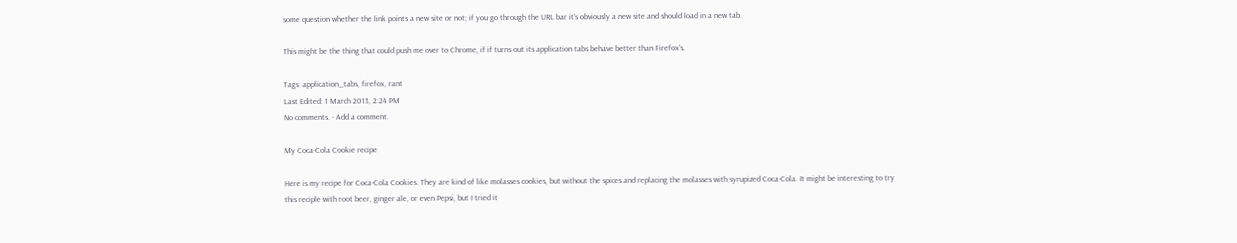some question whether the link points a new site or not; if you go through the URL bar it's obviously a new site and should load in a new tab.

This might be the thing that could push me over to Chrome, if if turns out its application tabs behave better than Firefox's.

Tags: application_tabs, firefox, rant
Last Edited: 1 March 2013, 2:24 PM
No comments. - Add a comment.

My Coca-Cola Cookie recipe

Here is my recipe for Coca-Cola Cookies. They are kind of like molasses cookies, but without the spices and replacing the molasses with syrupized Coca-Cola. It might be interesting to try this reciple with root beer, ginger ale, or even Pepsi, but I tried it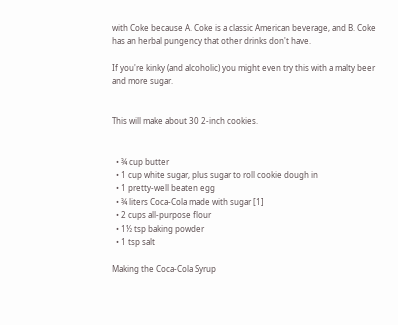with Coke because A. Coke is a classic American beverage, and B. Coke has an herbal pungency that other drinks don't have.

If you're kinky (and alcoholic) you might even try this with a malty beer and more sugar.


This will make about 30 2-inch cookies.


  • ¾ cup butter
  • 1 cup white sugar, plus sugar to roll cookie dough in
  • 1 pretty-well beaten egg
  • ¾ liters Coca-Cola made with sugar [1]
  • 2 cups all-purpose flour
  • 1½ tsp baking powder
  • 1 tsp salt

Making the Coca-Cola Syrup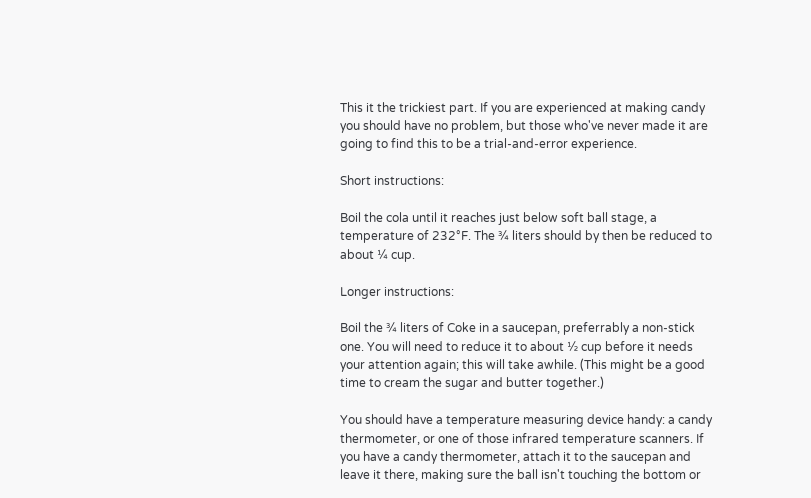This it the trickiest part. If you are experienced at making candy you should have no problem, but those who've never made it are going to find this to be a trial-and-error experience.

Short instructions:

Boil the cola until it reaches just below soft ball stage, a temperature of 232°F. The ¾ liters should by then be reduced to about ¼ cup.

Longer instructions:

Boil the ¾ liters of Coke in a saucepan, preferrably a non-stick one. You will need to reduce it to about ½ cup before it needs your attention again; this will take awhile. (This might be a good time to cream the sugar and butter together.)

You should have a temperature measuring device handy: a candy thermometer, or one of those infrared temperature scanners. If you have a candy thermometer, attach it to the saucepan and leave it there, making sure the ball isn't touching the bottom or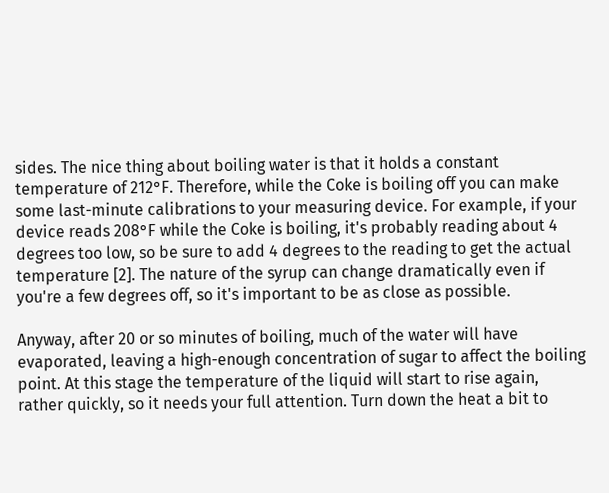sides. The nice thing about boiling water is that it holds a constant temperature of 212°F. Therefore, while the Coke is boiling off you can make some last-minute calibrations to your measuring device. For example, if your device reads 208°F while the Coke is boiling, it's probably reading about 4 degrees too low, so be sure to add 4 degrees to the reading to get the actual temperature [2]. The nature of the syrup can change dramatically even if you're a few degrees off, so it's important to be as close as possible.

Anyway, after 20 or so minutes of boiling, much of the water will have evaporated, leaving a high-enough concentration of sugar to affect the boiling point. At this stage the temperature of the liquid will start to rise again, rather quickly, so it needs your full attention. Turn down the heat a bit to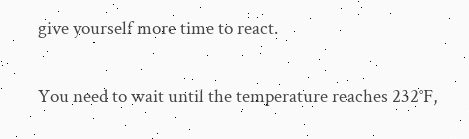give yourself more time to react.

You need to wait until the temperature reaches 232°F,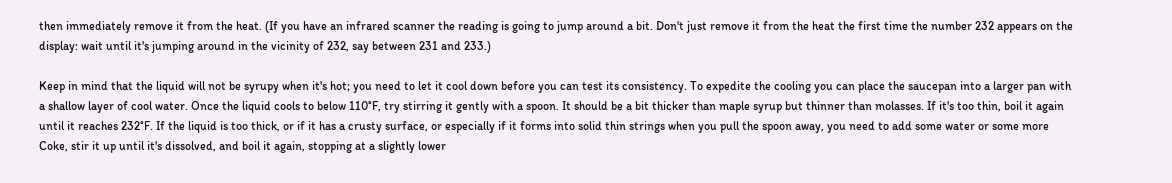then immediately remove it from the heat. (If you have an infrared scanner the reading is going to jump around a bit. Don't just remove it from the heat the first time the number 232 appears on the display: wait until it's jumping around in the vicinity of 232, say between 231 and 233.)

Keep in mind that the liquid will not be syrupy when it's hot; you need to let it cool down before you can test its consistency. To expedite the cooling you can place the saucepan into a larger pan with a shallow layer of cool water. Once the liquid cools to below 110°F, try stirring it gently with a spoon. It should be a bit thicker than maple syrup but thinner than molasses. If it's too thin, boil it again until it reaches 232°F. If the liquid is too thick, or if it has a crusty surface, or especially if it forms into solid thin strings when you pull the spoon away, you need to add some water or some more Coke, stir it up until it's dissolved, and boil it again, stopping at a slightly lower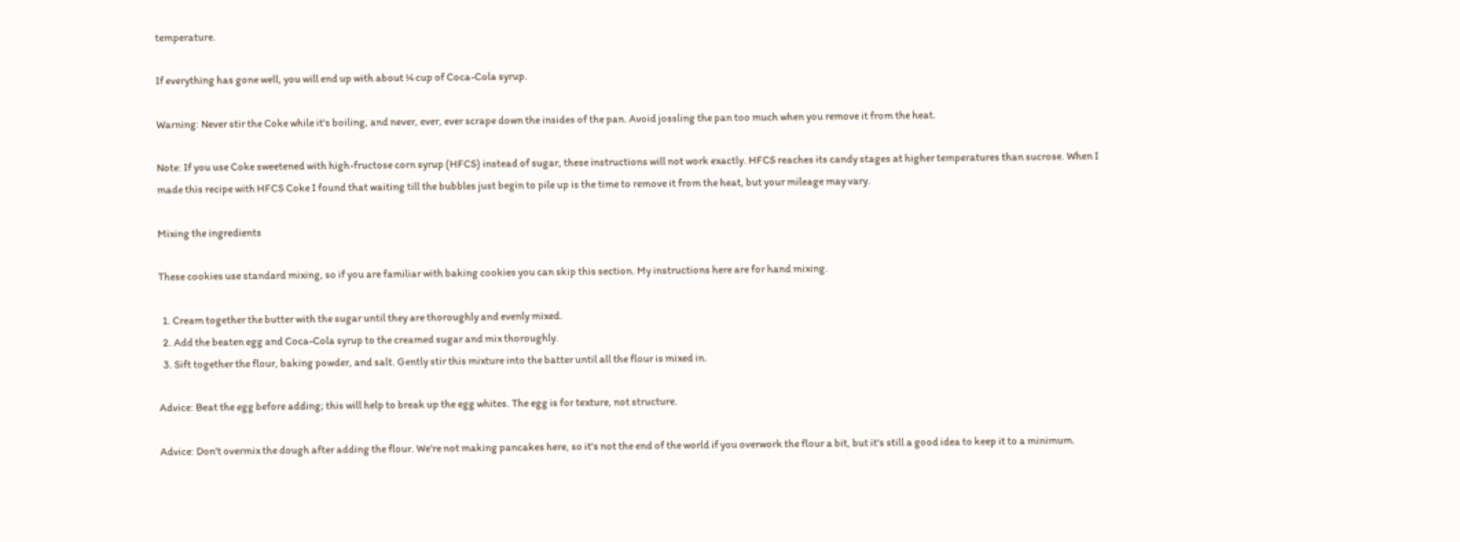temperature.

If everything has gone well, you will end up with about ¼ cup of Coca-Cola syrup.

Warning: Never stir the Coke while it's boiling, and never, ever, ever scrape down the insides of the pan. Avoid jossling the pan too much when you remove it from the heat.

Note: If you use Coke sweetened with high-fructose corn syrup (HFCS) instead of sugar, these instructions will not work exactly. HFCS reaches its candy stages at higher temperatures than sucrose. When I made this recipe with HFCS Coke I found that waiting till the bubbles just begin to pile up is the time to remove it from the heat, but your mileage may vary.

Mixing the ingredients

These cookies use standard mixing, so if you are familiar with baking cookies you can skip this section. My instructions here are for hand mixing.

  1. Cream together the butter with the sugar until they are thoroughly and evenly mixed.
  2. Add the beaten egg and Coca-Cola syrup to the creamed sugar and mix thoroughly.
  3. Sift together the flour, baking powder, and salt. Gently stir this mixture into the batter until all the flour is mixed in.

Advice: Beat the egg before adding; this will help to break up the egg whites. The egg is for texture, not structure.

Advice: Don't overmix the dough after adding the flour. We're not making pancakes here, so it's not the end of the world if you overwork the flour a bit, but it's still a good idea to keep it to a minimum.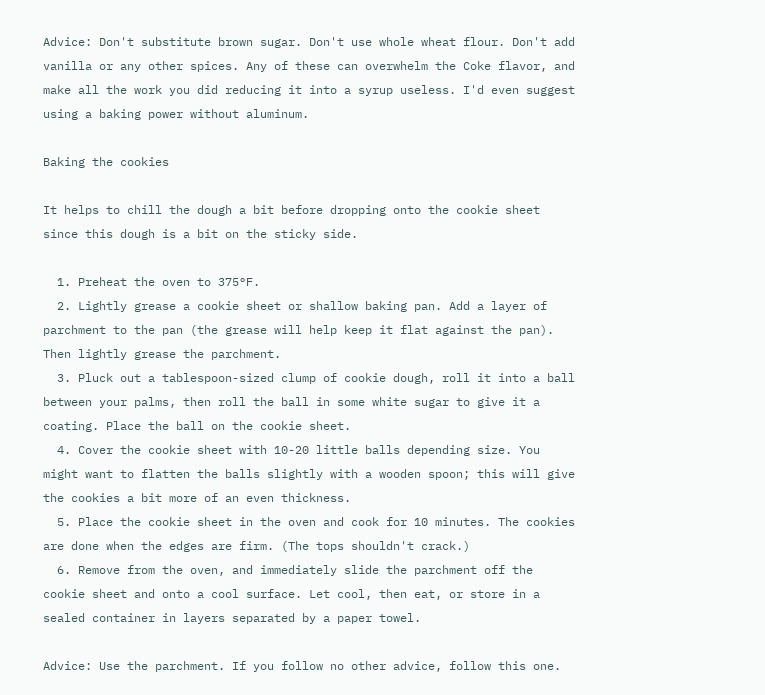Advice: Don't substitute brown sugar. Don't use whole wheat flour. Don't add vanilla or any other spices. Any of these can overwhelm the Coke flavor, and make all the work you did reducing it into a syrup useless. I'd even suggest using a baking power without aluminum.

Baking the cookies

It helps to chill the dough a bit before dropping onto the cookie sheet since this dough is a bit on the sticky side.

  1. Preheat the oven to 375°F.
  2. Lightly grease a cookie sheet or shallow baking pan. Add a layer of parchment to the pan (the grease will help keep it flat against the pan). Then lightly grease the parchment.
  3. Pluck out a tablespoon-sized clump of cookie dough, roll it into a ball between your palms, then roll the ball in some white sugar to give it a coating. Place the ball on the cookie sheet.
  4. Cover the cookie sheet with 10-20 little balls depending size. You might want to flatten the balls slightly with a wooden spoon; this will give the cookies a bit more of an even thickness.
  5. Place the cookie sheet in the oven and cook for 10 minutes. The cookies are done when the edges are firm. (The tops shouldn't crack.)
  6. Remove from the oven, and immediately slide the parchment off the cookie sheet and onto a cool surface. Let cool, then eat, or store in a sealed container in layers separated by a paper towel.

Advice: Use the parchment. If you follow no other advice, follow this one.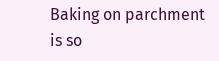Baking on parchment is so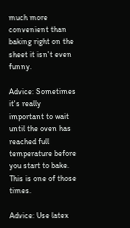much more convenient than baking right on the sheet it isn't even funny.

Advice: Sometimes it's really important to wait until the oven has reached full temperature before you start to bake. This is one of those times.

Advice: Use latex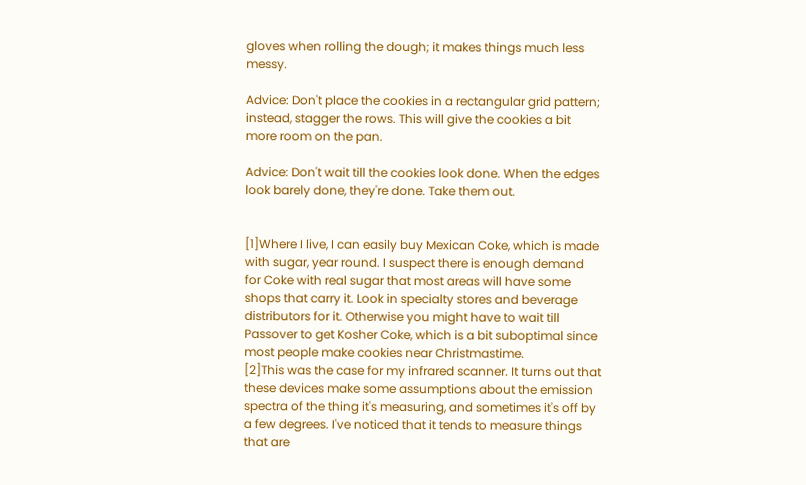gloves when rolling the dough; it makes things much less messy.

Advice: Don't place the cookies in a rectangular grid pattern; instead, stagger the rows. This will give the cookies a bit more room on the pan.

Advice: Don't wait till the cookies look done. When the edges look barely done, they're done. Take them out.


[1]Where I live, I can easily buy Mexican Coke, which is made with sugar, year round. I suspect there is enough demand for Coke with real sugar that most areas will have some shops that carry it. Look in specialty stores and beverage distributors for it. Otherwise you might have to wait till Passover to get Kosher Coke, which is a bit suboptimal since most people make cookies near Christmastime.
[2]This was the case for my infrared scanner. It turns out that these devices make some assumptions about the emission spectra of the thing it's measuring, and sometimes it's off by a few degrees. I've noticed that it tends to measure things that are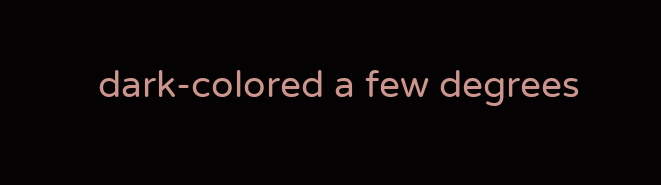dark-colored a few degrees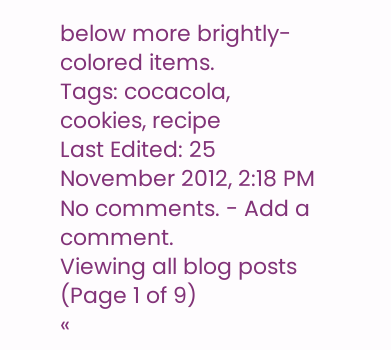below more brightly-colored items.
Tags: cocacola, cookies, recipe
Last Edited: 25 November 2012, 2:18 PM
No comments. - Add a comment.
Viewing all blog posts (Page 1 of 9)
«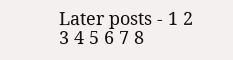Later posts - 1 2 3 4 5 6 7 8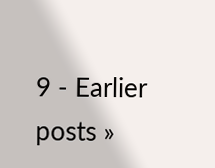9 - Earlier posts »